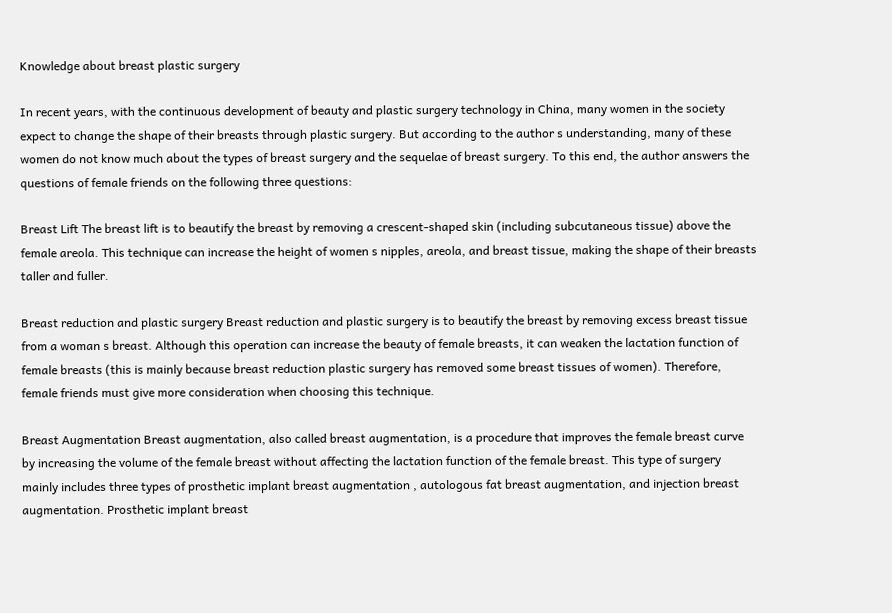Knowledge about breast plastic surgery

In recent years, with the continuous development of beauty and plastic surgery technology in China, many women in the society expect to change the shape of their breasts through plastic surgery. But according to the author s understanding, many of these women do not know much about the types of breast surgery and the sequelae of breast surgery. To this end, the author answers the questions of female friends on the following three questions:

Breast Lift The breast lift is to beautify the breast by removing a crescent-shaped skin (including subcutaneous tissue) above the female areola. This technique can increase the height of women s nipples, areola, and breast tissue, making the shape of their breasts taller and fuller.

Breast reduction and plastic surgery Breast reduction and plastic surgery is to beautify the breast by removing excess breast tissue from a woman s breast. Although this operation can increase the beauty of female breasts, it can weaken the lactation function of female breasts (this is mainly because breast reduction plastic surgery has removed some breast tissues of women). Therefore, female friends must give more consideration when choosing this technique.

Breast Augmentation Breast augmentation, also called breast augmentation, is a procedure that improves the female breast curve by increasing the volume of the female breast without affecting the lactation function of the female breast. This type of surgery mainly includes three types of prosthetic implant breast augmentation , autologous fat breast augmentation, and injection breast augmentation. Prosthetic implant breast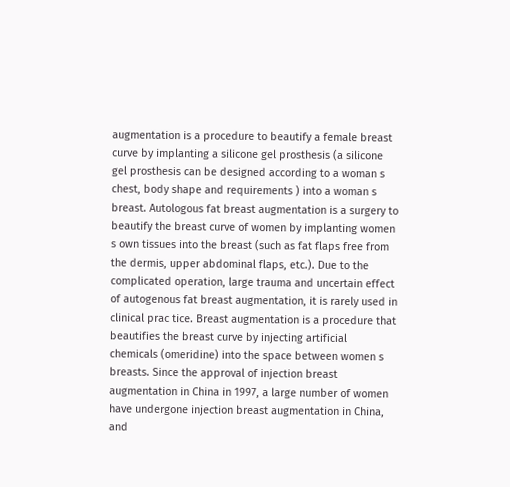augmentation is a procedure to beautify a female breast curve by implanting a silicone gel prosthesis (a silicone gel prosthesis can be designed according to a woman s chest, body shape and requirements ) into a woman s breast. Autologous fat breast augmentation is a surgery to beautify the breast curve of women by implanting women s own tissues into the breast (such as fat flaps free from the dermis, upper abdominal flaps, etc.). Due to the complicated operation, large trauma and uncertain effect of autogenous fat breast augmentation, it is rarely used in clinical prac tice. Breast augmentation is a procedure that beautifies the breast curve by injecting artificial chemicals (omeridine) into the space between women s breasts. Since the approval of injection breast augmentation in China in 1997, a large number of women have undergone injection breast augmentation in China, and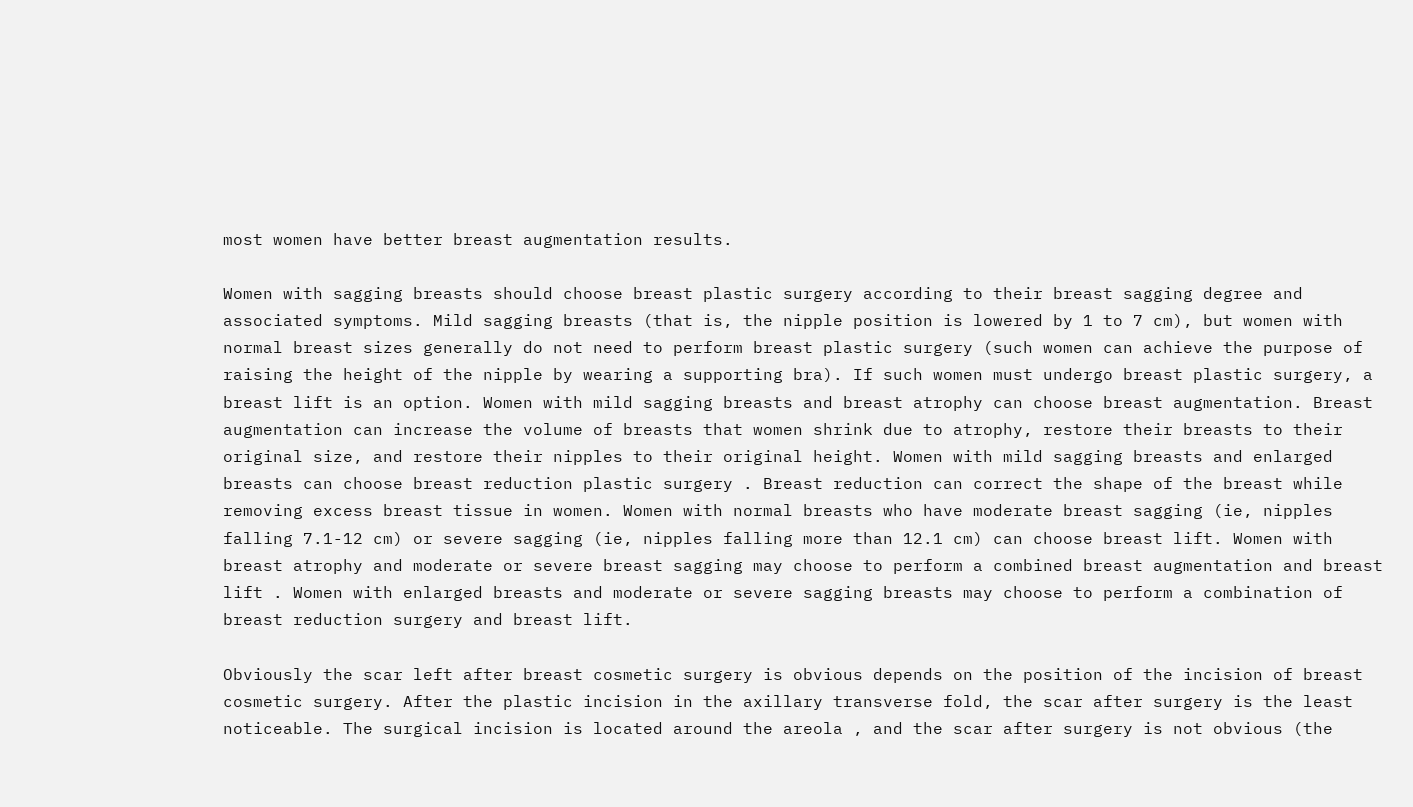most women have better breast augmentation results.

Women with sagging breasts should choose breast plastic surgery according to their breast sagging degree and associated symptoms. Mild sagging breasts (that is, the nipple position is lowered by 1 to 7 cm), but women with normal breast sizes generally do not need to perform breast plastic surgery (such women can achieve the purpose of raising the height of the nipple by wearing a supporting bra). If such women must undergo breast plastic surgery, a breast lift is an option. Women with mild sagging breasts and breast atrophy can choose breast augmentation. Breast augmentation can increase the volume of breasts that women shrink due to atrophy, restore their breasts to their original size, and restore their nipples to their original height. Women with mild sagging breasts and enlarged breasts can choose breast reduction plastic surgery . Breast reduction can correct the shape of the breast while removing excess breast tissue in women. Women with normal breasts who have moderate breast sagging (ie, nipples falling 7.1-12 cm) or severe sagging (ie, nipples falling more than 12.1 cm) can choose breast lift. Women with breast atrophy and moderate or severe breast sagging may choose to perform a combined breast augmentation and breast lift . Women with enlarged breasts and moderate or severe sagging breasts may choose to perform a combination of breast reduction surgery and breast lift.

Obviously the scar left after breast cosmetic surgery is obvious depends on the position of the incision of breast cosmetic surgery. After the plastic incision in the axillary transverse fold, the scar after surgery is the least noticeable. The surgical incision is located around the areola , and the scar after surgery is not obvious (the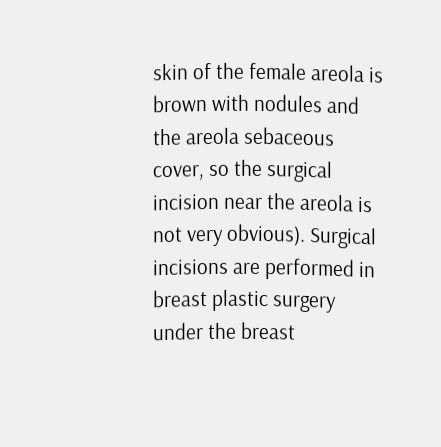skin of the female areola is brown with nodules and the areola sebaceous cover, so the surgical incision near the areola is not very obvious). Surgical incisions are performed in breast plastic surgery under the breast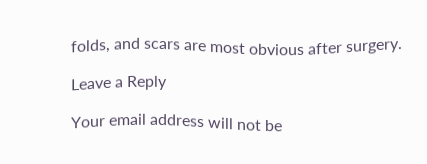folds, and scars are most obvious after surgery.

Leave a Reply

Your email address will not be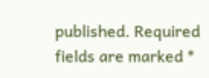published. Required fields are marked *